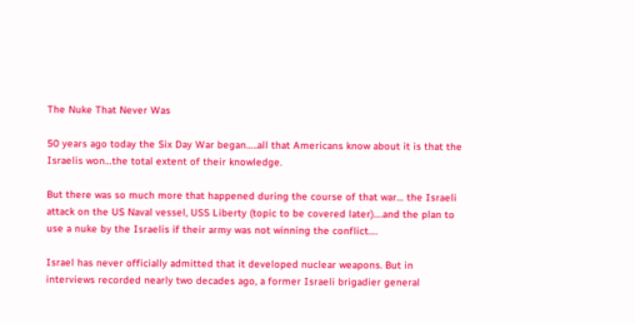The Nuke That Never Was

50 years ago today the Six Day War began…..all that Americans know about it is that the Israelis won…the total extent of their knowledge.

But there was so much more that happened during the course of that war… the Israeli attack on the US Naval vessel, USS Liberty (topic to be covered later)….and the plan to use a nuke by the Israelis if their army was not winning the conflict….

Israel has never officially admitted that it developed nuclear weapons. But in interviews recorded nearly two decades ago, a former Israeli brigadier general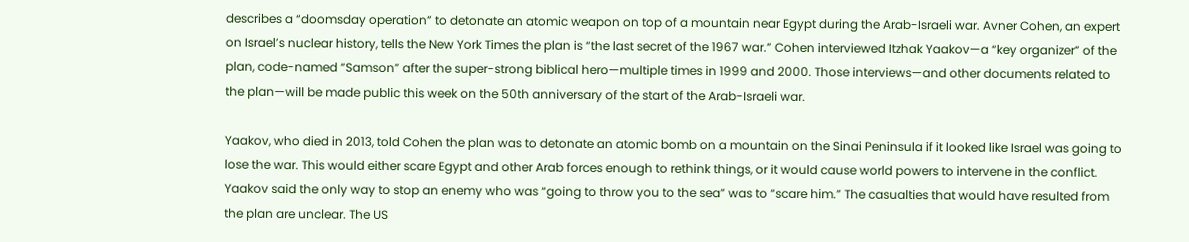describes a “doomsday operation” to detonate an atomic weapon on top of a mountain near Egypt during the Arab-Israeli war. Avner Cohen, an expert on Israel’s nuclear history, tells the New York Times the plan is “the last secret of the 1967 war.” Cohen interviewed Itzhak Yaakov—a “key organizer” of the plan, code-named “Samson” after the super-strong biblical hero—multiple times in 1999 and 2000. Those interviews—and other documents related to the plan—will be made public this week on the 50th anniversary of the start of the Arab-Israeli war.

Yaakov, who died in 2013, told Cohen the plan was to detonate an atomic bomb on a mountain on the Sinai Peninsula if it looked like Israel was going to lose the war. This would either scare Egypt and other Arab forces enough to rethink things, or it would cause world powers to intervene in the conflict. Yaakov said the only way to stop an enemy who was “going to throw you to the sea” was to “scare him.” The casualties that would have resulted from the plan are unclear. The US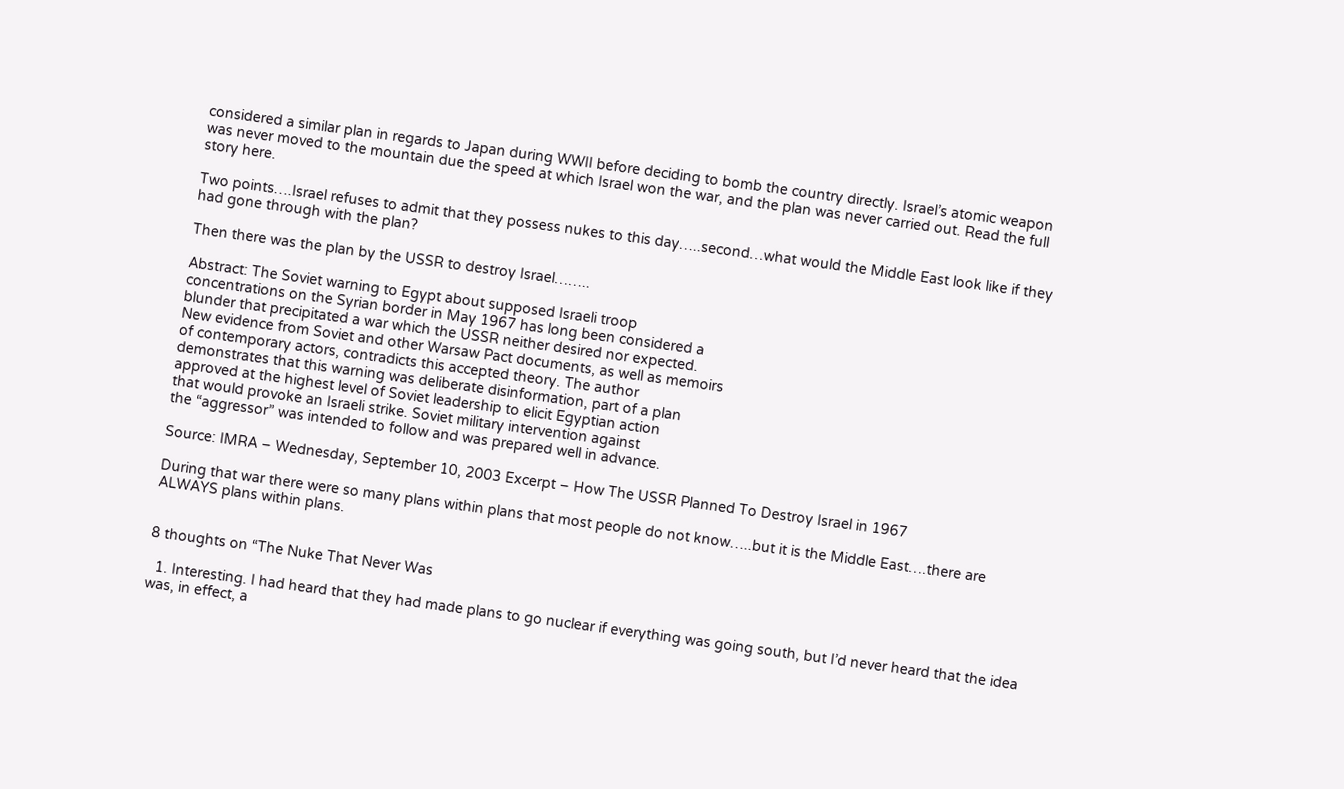considered a similar plan in regards to Japan during WWII before deciding to bomb the country directly. Israel’s atomic weapon was never moved to the mountain due the speed at which Israel won the war, and the plan was never carried out. Read the full story here.

Two points….Israel refuses to admit that they possess nukes to this day…..second…what would the Middle East look like if they had gone through with the plan?

Then there was the plan by the USSR to destroy Israel……..

Abstract: The Soviet warning to Egypt about supposed Israeli troop
concentrations on the Syrian border in May 1967 has long been considered a
blunder that precipitated a war which the USSR neither desired nor expected.
New evidence from Soviet and other Warsaw Pact documents, as well as memoirs
of contemporary actors, contradicts this accepted theory. The author
demonstrates that this warning was deliberate disinformation, part of a plan
approved at the highest level of Soviet leadership to elicit Egyptian action
that would provoke an Israeli strike. Soviet military intervention against
the “aggressor” was intended to follow and was prepared well in advance.

Source: IMRA – Wednesday, September 10, 2003 Excerpt – How The USSR Planned To Destroy Israel in 1967

During that war there were so many plans within plans that most people do not know…..but it is the Middle East….there are ALWAYS plans within plans.


8 thoughts on “The Nuke That Never Was

  1. Interesting. I had heard that they had made plans to go nuclear if everything was going south, but I’d never heard that the idea was, in effect, a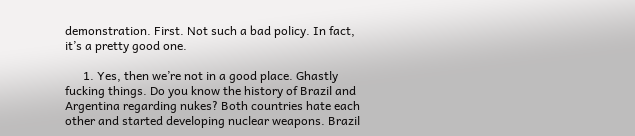demonstration. First. Not such a bad policy. In fact, it’s a pretty good one.

      1. Yes, then we’re not in a good place. Ghastly fucking things. Do you know the history of Brazil and Argentina regarding nukes? Both countries hate each other and started developing nuclear weapons. Brazil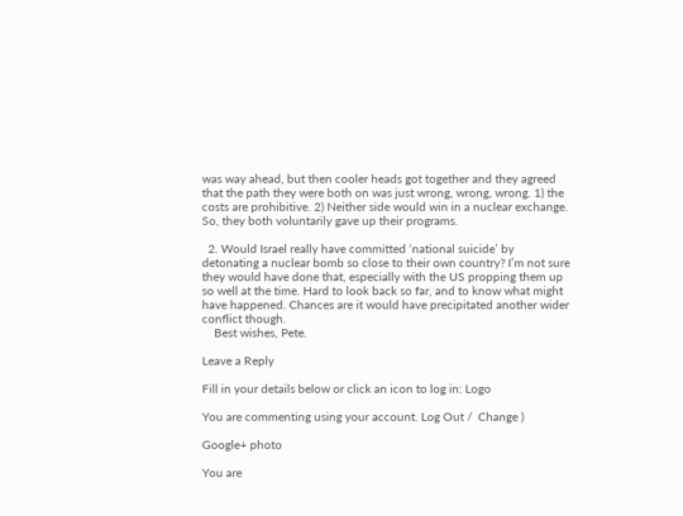was way ahead, but then cooler heads got together and they agreed that the path they were both on was just wrong, wrong, wrong. 1) the costs are prohibitive. 2) Neither side would win in a nuclear exchange. So, they both voluntarily gave up their programs.

  2. Would Israel really have committed ‘national suicide’ by detonating a nuclear bomb so close to their own country? I’m not sure they would have done that, especially with the US propping them up so well at the time. Hard to look back so far, and to know what might have happened. Chances are it would have precipitated another wider conflict though.
    Best wishes, Pete.

Leave a Reply

Fill in your details below or click an icon to log in: Logo

You are commenting using your account. Log Out /  Change )

Google+ photo

You are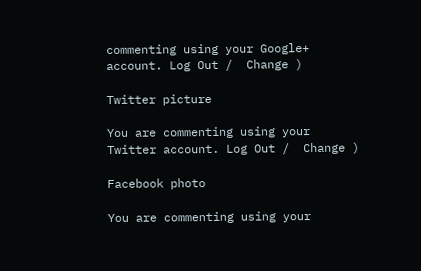commenting using your Google+ account. Log Out /  Change )

Twitter picture

You are commenting using your Twitter account. Log Out /  Change )

Facebook photo

You are commenting using your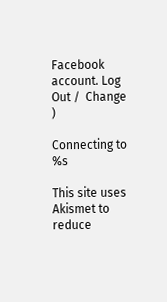Facebook account. Log Out /  Change )

Connecting to %s

This site uses Akismet to reduce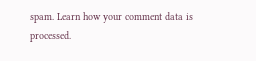spam. Learn how your comment data is processed.